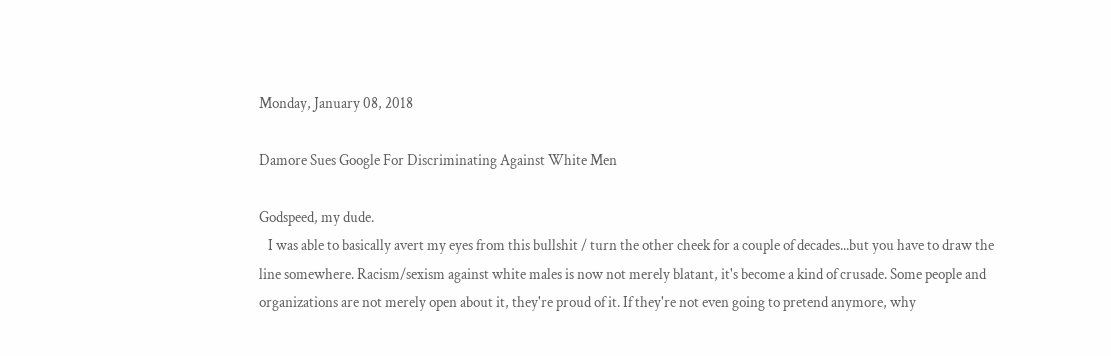Monday, January 08, 2018

Damore Sues Google For Discriminating Against White Men

Godspeed, my dude.
   I was able to basically avert my eyes from this bullshit / turn the other cheek for a couple of decades...but you have to draw the line somewhere. Racism/sexism against white males is now not merely blatant, it's become a kind of crusade. Some people and organizations are not merely open about it, they're proud of it. If they're not even going to pretend anymore, why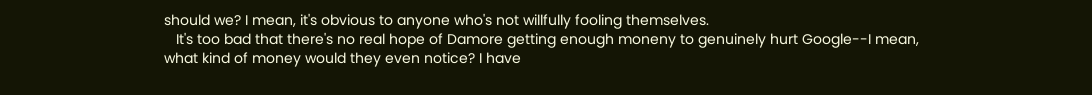should we? I mean, it's obvious to anyone who's not willfully fooling themselves.
   It's too bad that there's no real hope of Damore getting enough moneny to genuinely hurt Google--I mean, what kind of money would they even notice? I have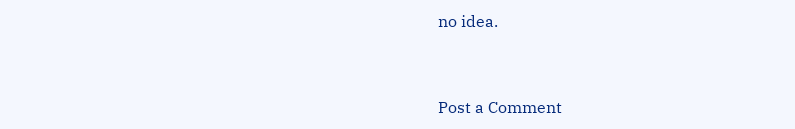no idea.


Post a Comment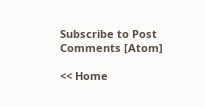Subscribe to Post Comments [Atom]

<< Home